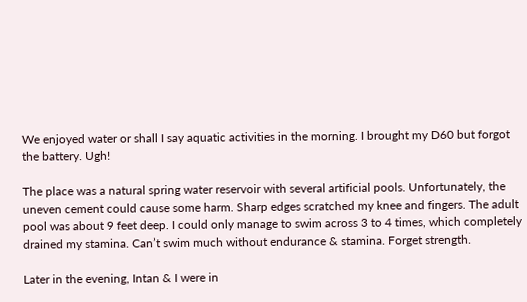We enjoyed water or shall I say aquatic activities in the morning. I brought my D60 but forgot the battery. Ugh!

The place was a natural spring water reservoir with several artificial pools. Unfortunately, the uneven cement could cause some harm. Sharp edges scratched my knee and fingers. The adult pool was about 9 feet deep. I could only manage to swim across 3 to 4 times, which completely drained my stamina. Can’t swim much without endurance & stamina. Forget strength.

Later in the evening, Intan & I were in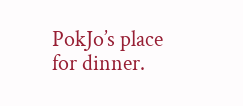PokJo’s place for dinner.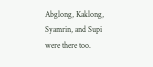Abglong, Kaklong, Syamrin, and Supi were there too.